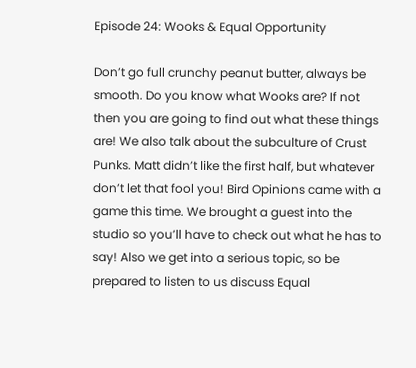Episode 24: Wooks & Equal Opportunity

Don’t go full crunchy peanut butter, always be smooth. Do you know what Wooks are? If not then you are going to find out what these things are! We also talk about the subculture of Crust Punks. Matt didn’t like the first half, but whatever don’t let that fool you! Bird Opinions came with a game this time. We brought a guest into the studio so you’ll have to check out what he has to say! Also we get into a serious topic, so be prepared to listen to us discuss Equal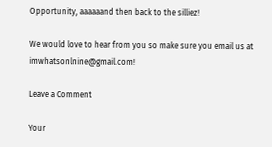Opportunity, aaaaaand then back to the silliez!

We would love to hear from you so make sure you email us at imwhatsonlnine@gmail.com!

Leave a Comment

Your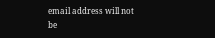email address will not be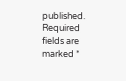published. Required fields are marked *